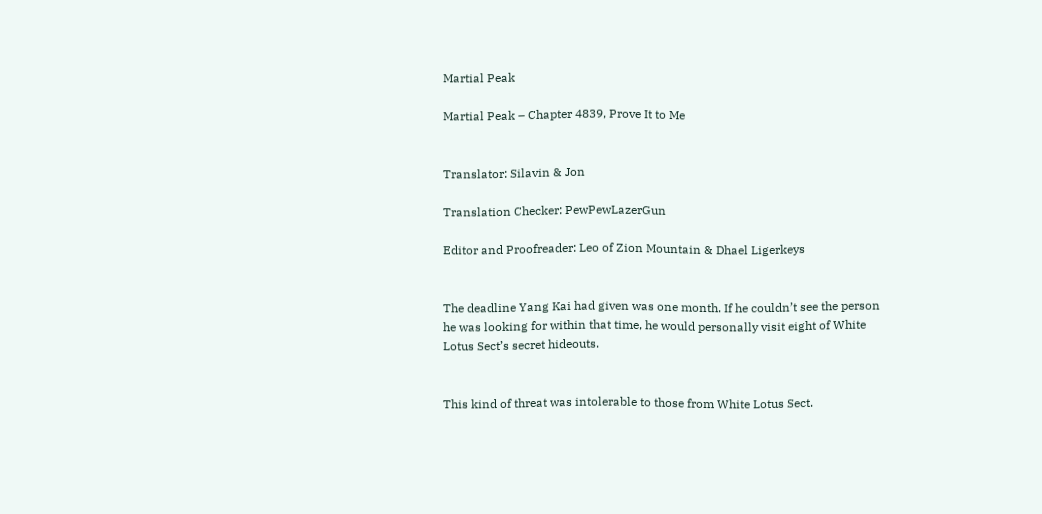Martial Peak

Martial Peak – Chapter 4839, Prove It to Me


Translator: Silavin & Jon

Translation Checker: PewPewLazerGun

Editor and Proofreader: Leo of Zion Mountain & Dhael Ligerkeys


The deadline Yang Kai had given was one month. If he couldn’t see the person he was looking for within that time, he would personally visit eight of White Lotus Sect’s secret hideouts.


This kind of threat was intolerable to those from White Lotus Sect.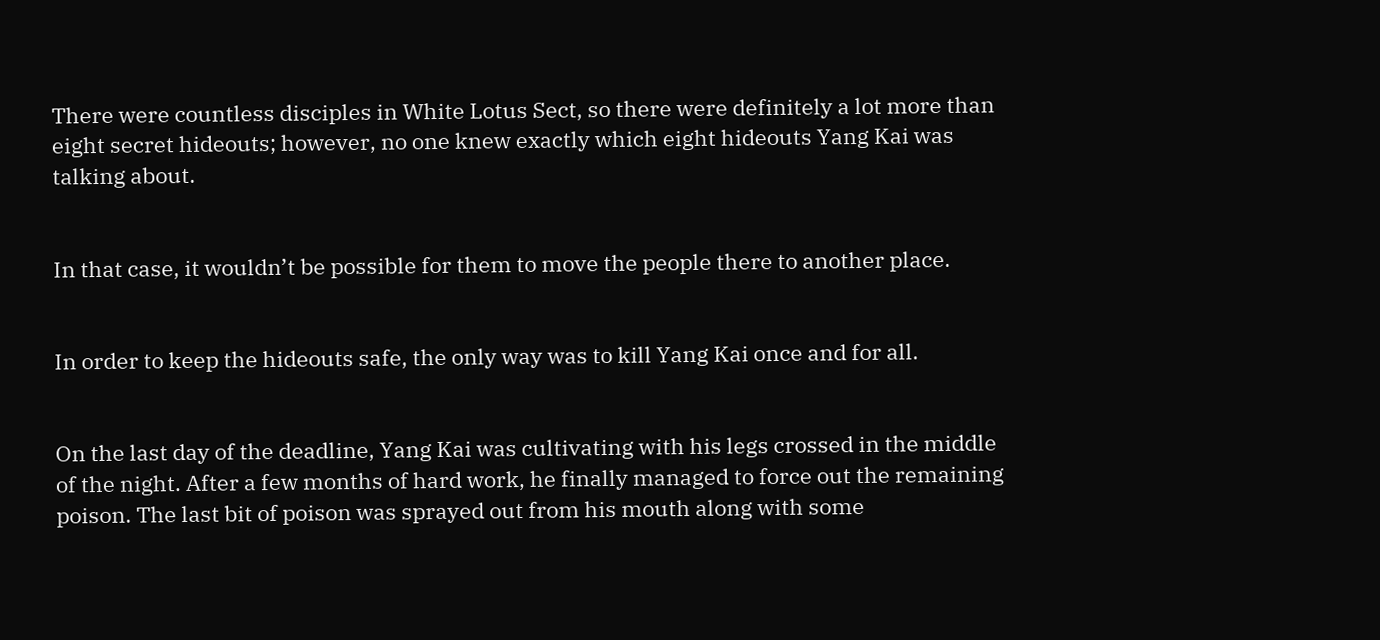There were countless disciples in White Lotus Sect, so there were definitely a lot more than eight secret hideouts; however, no one knew exactly which eight hideouts Yang Kai was talking about.


In that case, it wouldn’t be possible for them to move the people there to another place.


In order to keep the hideouts safe, the only way was to kill Yang Kai once and for all.


On the last day of the deadline, Yang Kai was cultivating with his legs crossed in the middle of the night. After a few months of hard work, he finally managed to force out the remaining poison. The last bit of poison was sprayed out from his mouth along with some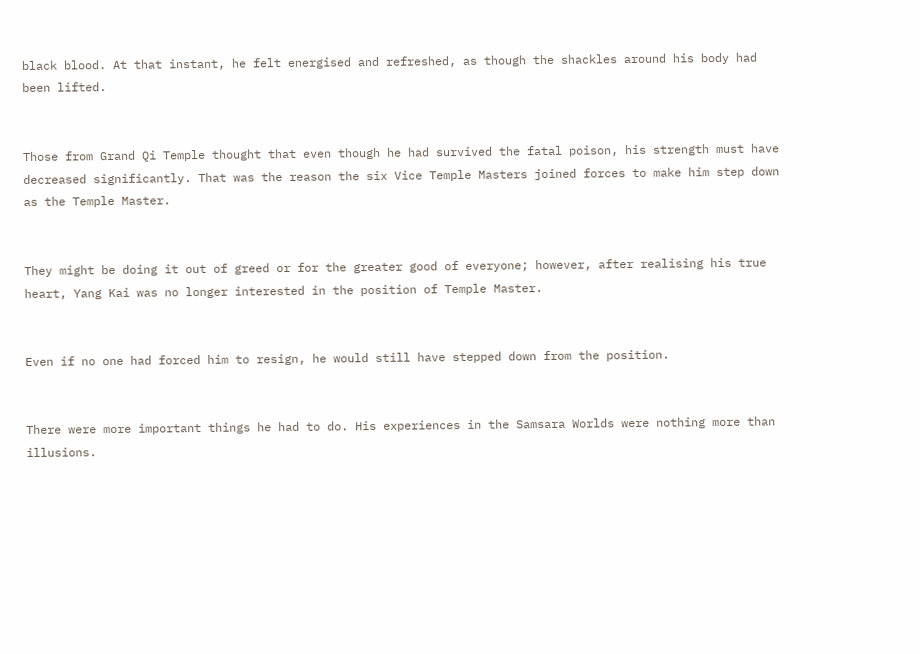black blood. At that instant, he felt energised and refreshed, as though the shackles around his body had been lifted.


Those from Grand Qi Temple thought that even though he had survived the fatal poison, his strength must have decreased significantly. That was the reason the six Vice Temple Masters joined forces to make him step down as the Temple Master.


They might be doing it out of greed or for the greater good of everyone; however, after realising his true heart, Yang Kai was no longer interested in the position of Temple Master.


Even if no one had forced him to resign, he would still have stepped down from the position.


There were more important things he had to do. His experiences in the Samsara Worlds were nothing more than illusions.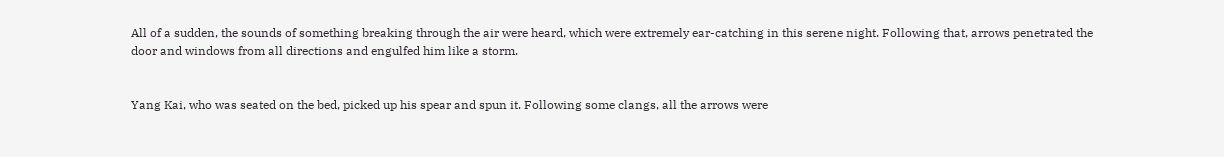All of a sudden, the sounds of something breaking through the air were heard, which were extremely ear-catching in this serene night. Following that, arrows penetrated the door and windows from all directions and engulfed him like a storm.


Yang Kai, who was seated on the bed, picked up his spear and spun it. Following some clangs, all the arrows were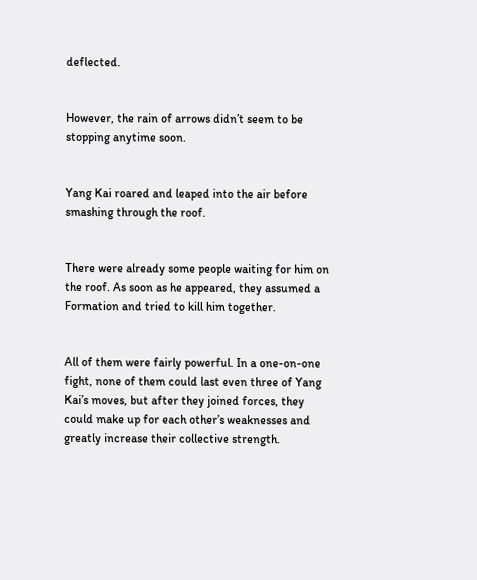deflected.


However, the rain of arrows didn’t seem to be stopping anytime soon.


Yang Kai roared and leaped into the air before smashing through the roof.


There were already some people waiting for him on the roof. As soon as he appeared, they assumed a Formation and tried to kill him together.


All of them were fairly powerful. In a one-on-one fight, none of them could last even three of Yang Kai’s moves, but after they joined forces, they could make up for each other’s weaknesses and greatly increase their collective strength.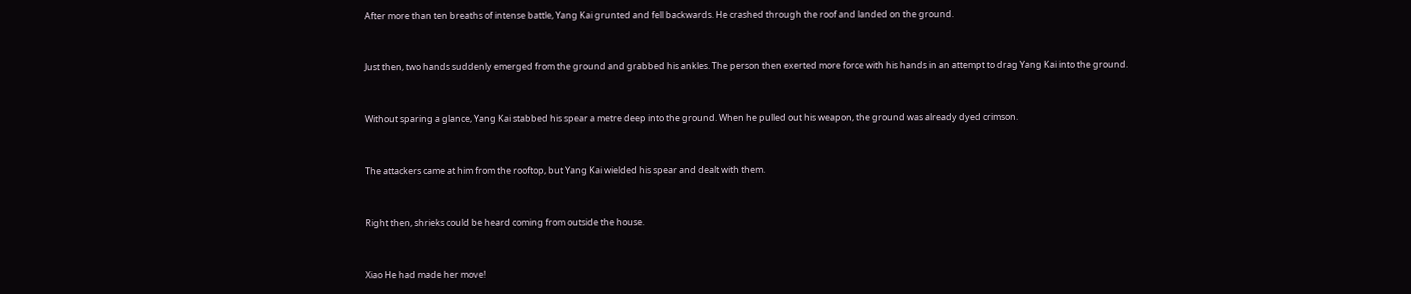After more than ten breaths of intense battle, Yang Kai grunted and fell backwards. He crashed through the roof and landed on the ground.


Just then, two hands suddenly emerged from the ground and grabbed his ankles. The person then exerted more force with his hands in an attempt to drag Yang Kai into the ground.


Without sparing a glance, Yang Kai stabbed his spear a metre deep into the ground. When he pulled out his weapon, the ground was already dyed crimson.


The attackers came at him from the rooftop, but Yang Kai wielded his spear and dealt with them.


Right then, shrieks could be heard coming from outside the house.


Xiao He had made her move!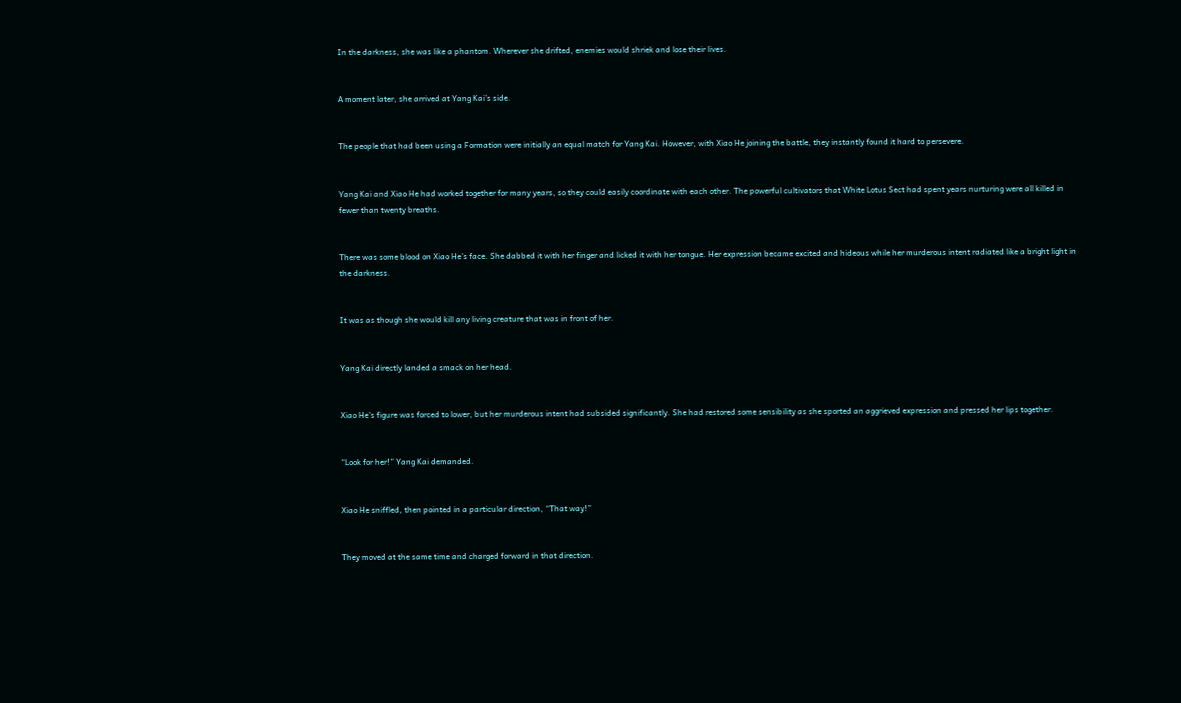In the darkness, she was like a phantom. Wherever she drifted, enemies would shriek and lose their lives.


A moment later, she arrived at Yang Kai’s side.


The people that had been using a Formation were initially an equal match for Yang Kai. However, with Xiao He joining the battle, they instantly found it hard to persevere.


Yang Kai and Xiao He had worked together for many years, so they could easily coordinate with each other. The powerful cultivators that White Lotus Sect had spent years nurturing were all killed in fewer than twenty breaths.


There was some blood on Xiao He’s face. She dabbed it with her finger and licked it with her tongue. Her expression became excited and hideous while her murderous intent radiated like a bright light in the darkness.


It was as though she would kill any living creature that was in front of her.


Yang Kai directly landed a smack on her head.


Xiao He’s figure was forced to lower, but her murderous intent had subsided significantly. She had restored some sensibility as she sported an aggrieved expression and pressed her lips together.


“Look for her!” Yang Kai demanded.


Xiao He sniffled, then pointed in a particular direction, “That way!”


They moved at the same time and charged forward in that direction.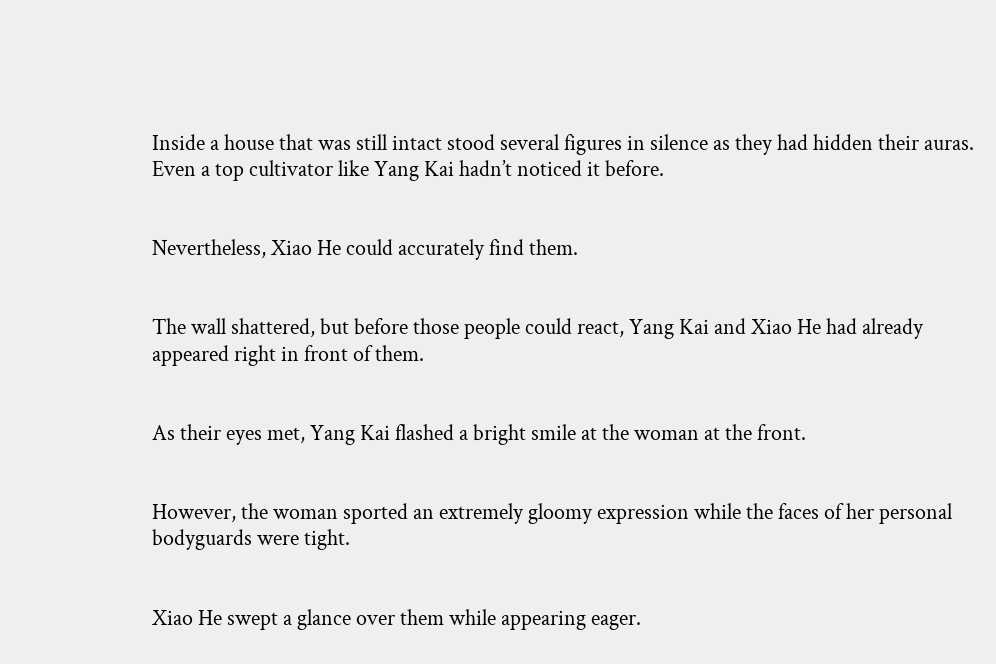Inside a house that was still intact stood several figures in silence as they had hidden their auras. Even a top cultivator like Yang Kai hadn’t noticed it before.


Nevertheless, Xiao He could accurately find them.


The wall shattered, but before those people could react, Yang Kai and Xiao He had already appeared right in front of them.


As their eyes met, Yang Kai flashed a bright smile at the woman at the front.


However, the woman sported an extremely gloomy expression while the faces of her personal bodyguards were tight.


Xiao He swept a glance over them while appearing eager.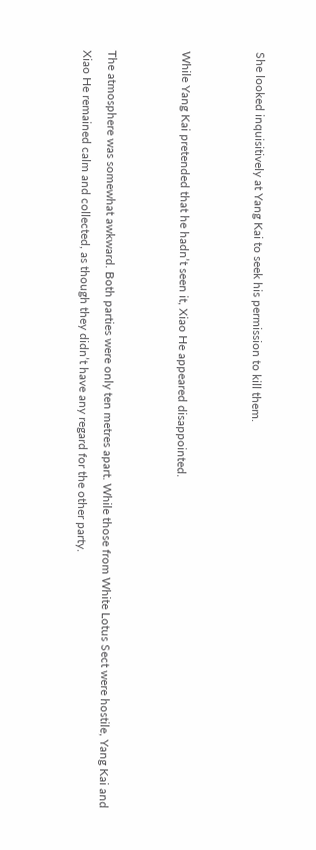She looked inquisitively at Yang Kai to seek his permission to kill them.


While Yang Kai pretended that he hadn’t seen it, Xiao He appeared disappointed.


The atmosphere was somewhat awkward. Both parties were only ten metres apart. While those from White Lotus Sect were hostile, Yang Kai and Xiao He remained calm and collected, as though they didn’t have any regard for the other party.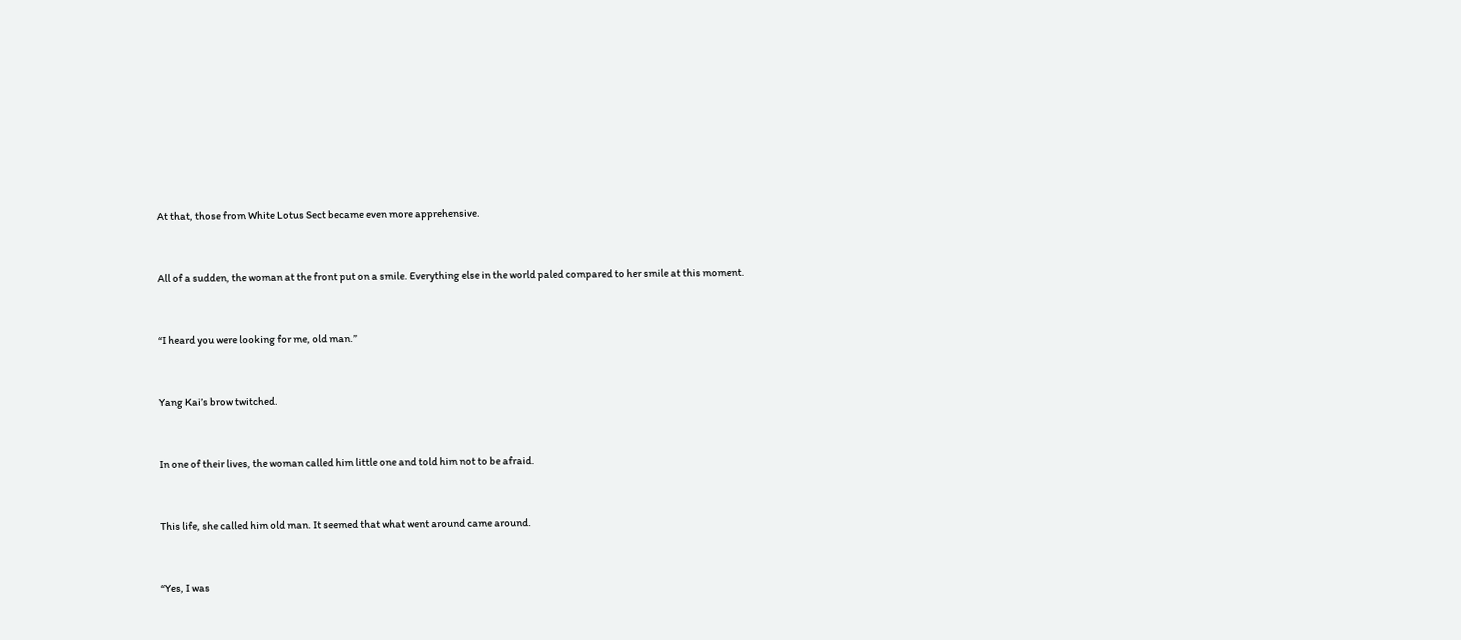At that, those from White Lotus Sect became even more apprehensive.


All of a sudden, the woman at the front put on a smile. Everything else in the world paled compared to her smile at this moment.


“I heard you were looking for me, old man.”


Yang Kai’s brow twitched.


In one of their lives, the woman called him little one and told him not to be afraid.


This life, she called him old man. It seemed that what went around came around.


“Yes, I was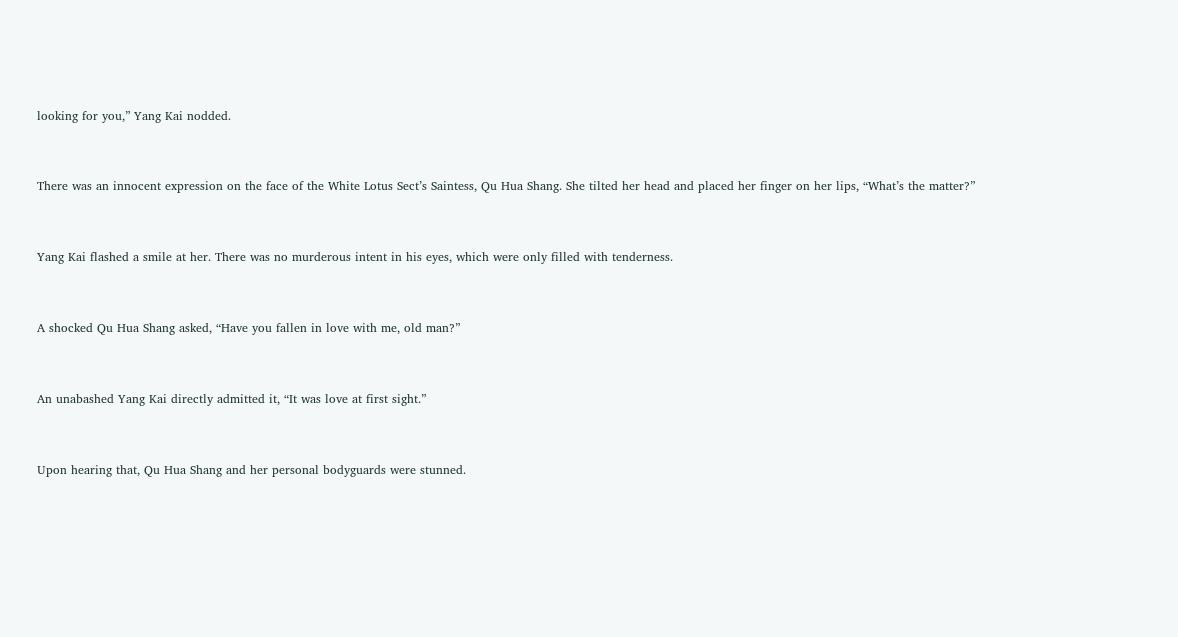looking for you,” Yang Kai nodded.


There was an innocent expression on the face of the White Lotus Sect’s Saintess, Qu Hua Shang. She tilted her head and placed her finger on her lips, “What’s the matter?”


Yang Kai flashed a smile at her. There was no murderous intent in his eyes, which were only filled with tenderness.


A shocked Qu Hua Shang asked, “Have you fallen in love with me, old man?”


An unabashed Yang Kai directly admitted it, “It was love at first sight.”


Upon hearing that, Qu Hua Shang and her personal bodyguards were stunned.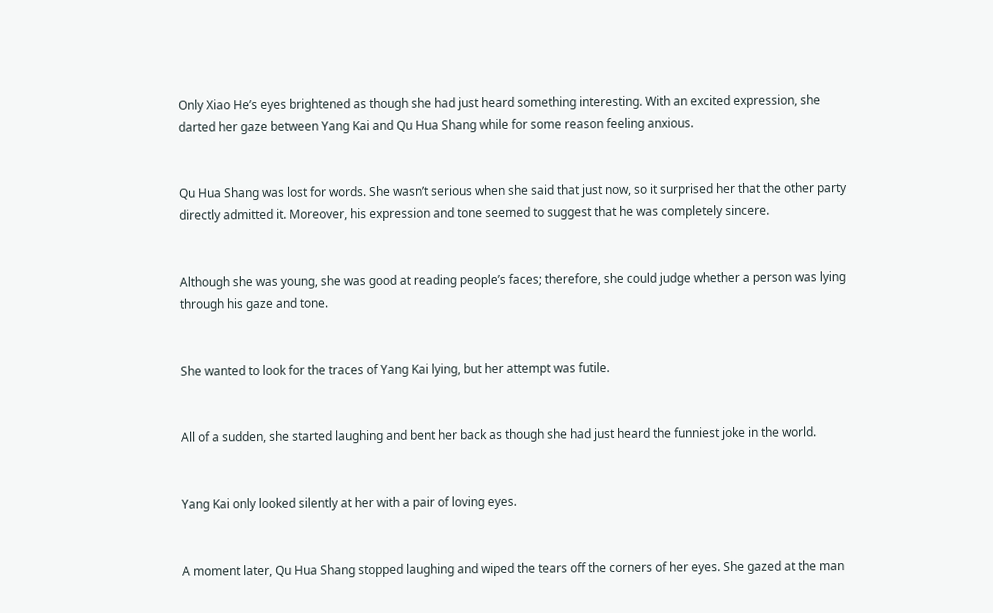Only Xiao He’s eyes brightened as though she had just heard something interesting. With an excited expression, she darted her gaze between Yang Kai and Qu Hua Shang while for some reason feeling anxious.


Qu Hua Shang was lost for words. She wasn’t serious when she said that just now, so it surprised her that the other party directly admitted it. Moreover, his expression and tone seemed to suggest that he was completely sincere.


Although she was young, she was good at reading people’s faces; therefore, she could judge whether a person was lying through his gaze and tone.


She wanted to look for the traces of Yang Kai lying, but her attempt was futile.


All of a sudden, she started laughing and bent her back as though she had just heard the funniest joke in the world.


Yang Kai only looked silently at her with a pair of loving eyes.


A moment later, Qu Hua Shang stopped laughing and wiped the tears off the corners of her eyes. She gazed at the man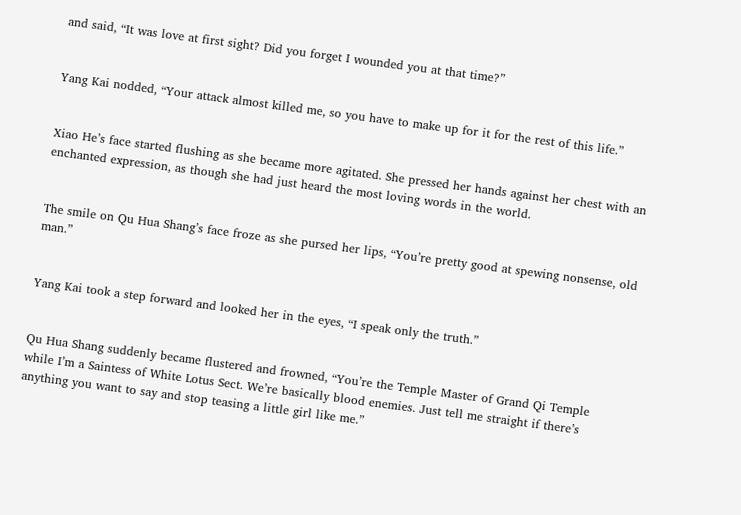and said, “It was love at first sight? Did you forget I wounded you at that time?”


Yang Kai nodded, “Your attack almost killed me, so you have to make up for it for the rest of this life.”


Xiao He’s face started flushing as she became more agitated. She pressed her hands against her chest with an enchanted expression, as though she had just heard the most loving words in the world.


The smile on Qu Hua Shang’s face froze as she pursed her lips, “You’re pretty good at spewing nonsense, old man.”


Yang Kai took a step forward and looked her in the eyes, “I speak only the truth.”


Qu Hua Shang suddenly became flustered and frowned, “You’re the Temple Master of Grand Qi Temple while I’m a Saintess of White Lotus Sect. We’re basically blood enemies. Just tell me straight if there’s anything you want to say and stop teasing a little girl like me.”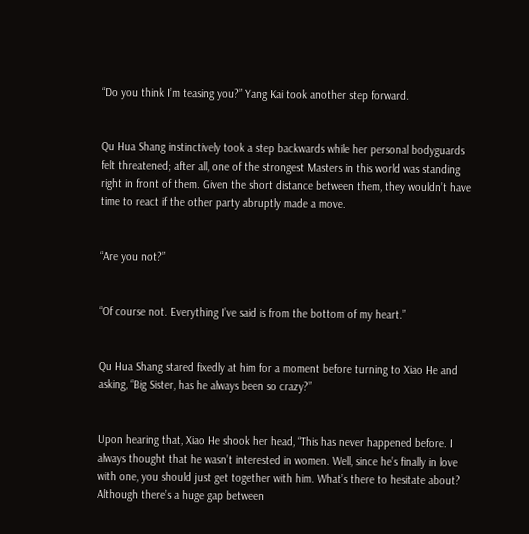“Do you think I’m teasing you?” Yang Kai took another step forward.


Qu Hua Shang instinctively took a step backwards while her personal bodyguards felt threatened; after all, one of the strongest Masters in this world was standing right in front of them. Given the short distance between them, they wouldn’t have time to react if the other party abruptly made a move.


“Are you not?”


“Of course not. Everything I’ve said is from the bottom of my heart.”


Qu Hua Shang stared fixedly at him for a moment before turning to Xiao He and asking, “Big Sister, has he always been so crazy?”


Upon hearing that, Xiao He shook her head, “This has never happened before. I always thought that he wasn’t interested in women. Well, since he’s finally in love with one, you should just get together with him. What’s there to hesitate about? Although there’s a huge gap between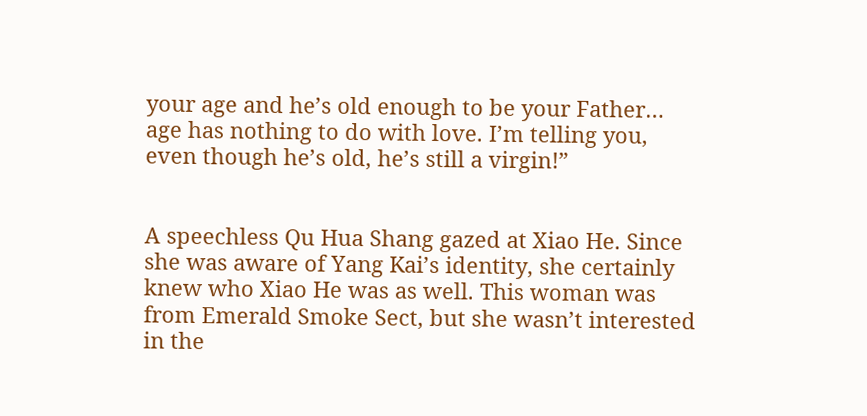your age and he’s old enough to be your Father… age has nothing to do with love. I’m telling you, even though he’s old, he’s still a virgin!”


A speechless Qu Hua Shang gazed at Xiao He. Since she was aware of Yang Kai’s identity, she certainly knew who Xiao He was as well. This woman was from Emerald Smoke Sect, but she wasn’t interested in the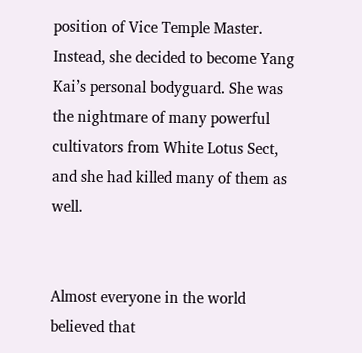position of Vice Temple Master. Instead, she decided to become Yang Kai’s personal bodyguard. She was the nightmare of many powerful cultivators from White Lotus Sect, and she had killed many of them as well.


Almost everyone in the world believed that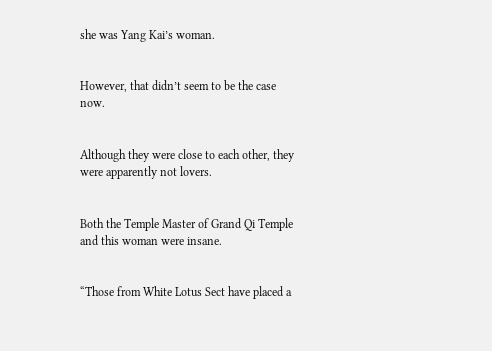she was Yang Kai’s woman.


However, that didn’t seem to be the case now.


Although they were close to each other, they were apparently not lovers.


Both the Temple Master of Grand Qi Temple and this woman were insane.


“Those from White Lotus Sect have placed a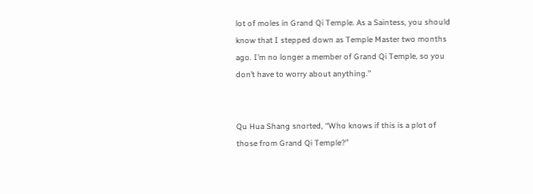lot of moles in Grand Qi Temple. As a Saintess, you should know that I stepped down as Temple Master two months ago. I’m no longer a member of Grand Qi Temple, so you don’t have to worry about anything.”


Qu Hua Shang snorted, “Who knows if this is a plot of those from Grand Qi Temple?”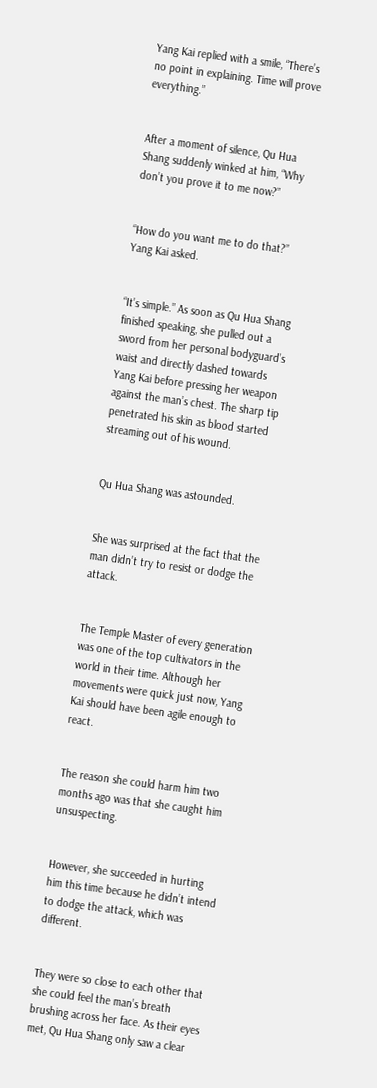Yang Kai replied with a smile, “There’s no point in explaining. Time will prove everything.”


After a moment of silence, Qu Hua Shang suddenly winked at him, “Why don’t you prove it to me now?”


“How do you want me to do that?” Yang Kai asked.


“It’s simple.” As soon as Qu Hua Shang finished speaking, she pulled out a sword from her personal bodyguard’s waist and directly dashed towards Yang Kai before pressing her weapon against the man’s chest. The sharp tip penetrated his skin as blood started streaming out of his wound.


Qu Hua Shang was astounded.


She was surprised at the fact that the man didn’t try to resist or dodge the attack.


The Temple Master of every generation was one of the top cultivators in the world in their time. Although her movements were quick just now, Yang Kai should have been agile enough to react.


The reason she could harm him two months ago was that she caught him unsuspecting.


However, she succeeded in hurting him this time because he didn’t intend to dodge the attack, which was different.


They were so close to each other that she could feel the man’s breath brushing across her face. As their eyes met, Qu Hua Shang only saw a clear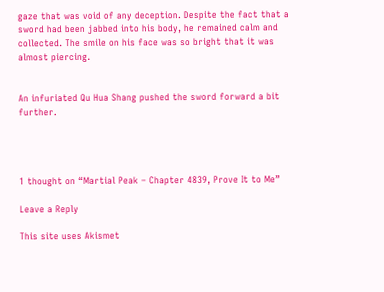gaze that was void of any deception. Despite the fact that a sword had been jabbed into his body, he remained calm and collected. The smile on his face was so bright that it was almost piercing.


An infuriated Qu Hua Shang pushed the sword forward a bit further.




1 thought on “Martial Peak – Chapter 4839, Prove It to Me”

Leave a Reply

This site uses Akismet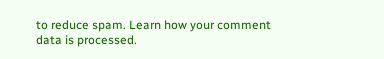to reduce spam. Learn how your comment data is processed.